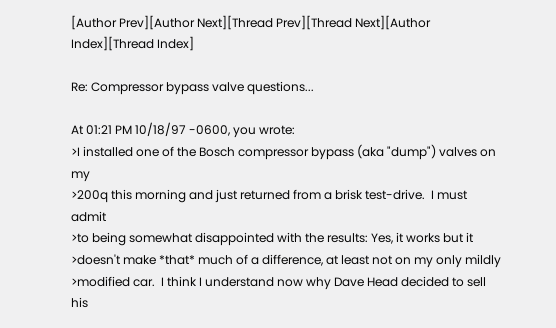[Author Prev][Author Next][Thread Prev][Thread Next][Author Index][Thread Index]

Re: Compressor bypass valve questions...

At 01:21 PM 10/18/97 -0600, you wrote:
>I installed one of the Bosch compressor bypass (aka "dump") valves on my
>200q this morning and just returned from a brisk test-drive.  I must admit
>to being somewhat disappointed with the results: Yes, it works but it
>doesn't make *that* much of a difference, at least not on my only mildly
>modified car.  I think I understand now why Dave Head decided to sell his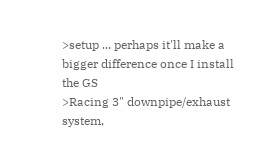>setup ... perhaps it'll make a bigger difference once I install the GS
>Racing 3" downpipe/exhaust system,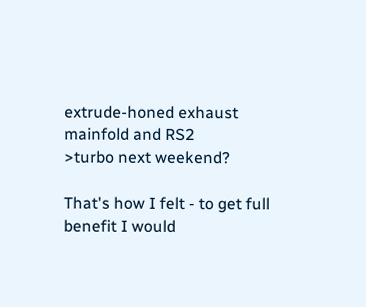extrude-honed exhaust mainfold and RS2
>turbo next weekend?

That's how I felt - to get full benefit I would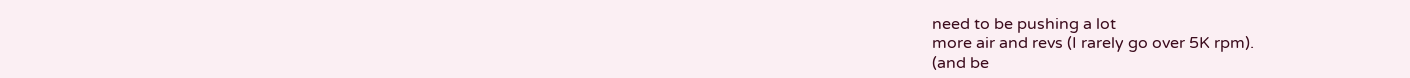need to be pushing a lot
more air and revs (I rarely go over 5K rpm).
(and be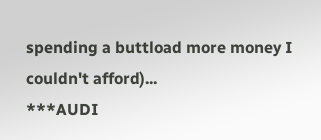spending a buttload more money I couldn't afford)...
***AUDI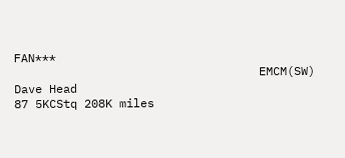FAN***
                                   EMCM(SW) Dave Head
87 5KCStq 208K miles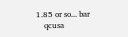1.85 or so... bar
    qcusa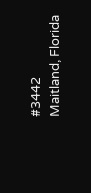#3442                 Maitland, Florida